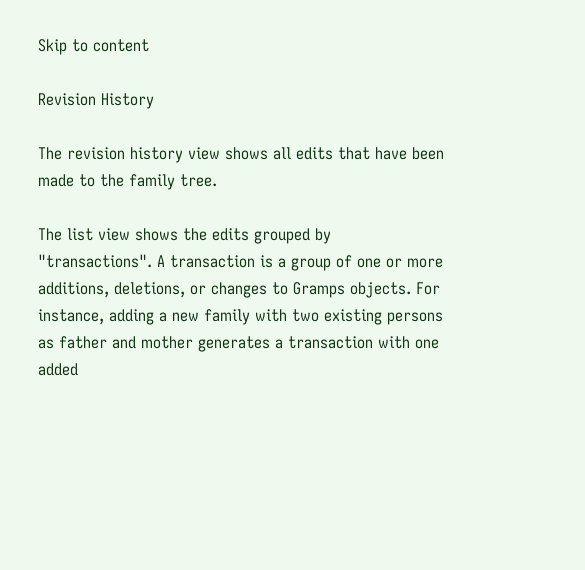Skip to content

Revision History

The revision history view shows all edits that have been made to the family tree.

The list view shows the edits grouped by "transactions". A transaction is a group of one or more additions, deletions, or changes to Gramps objects. For instance, adding a new family with two existing persons as father and mother generates a transaction with one added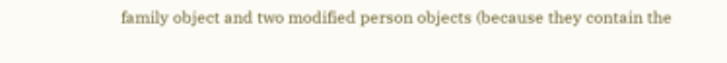family object and two modified person objects (because they contain the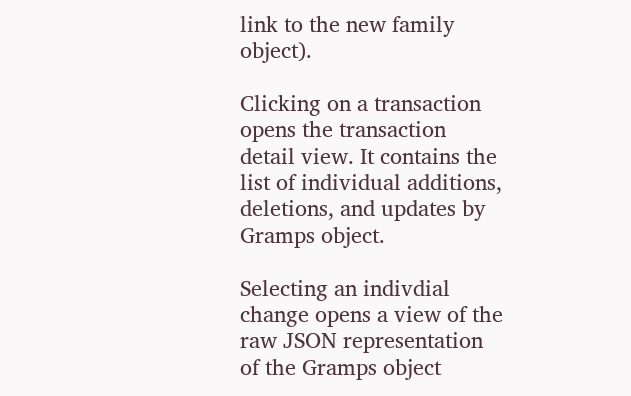link to the new family object).

Clicking on a transaction opens the transaction detail view. It contains the list of individual additions, deletions, and updates by Gramps object.

Selecting an indivdial change opens a view of the raw JSON representation of the Gramps object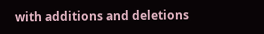with additions and deletions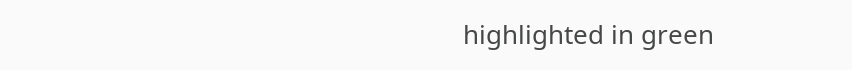highlighted in green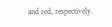and red, respectively.